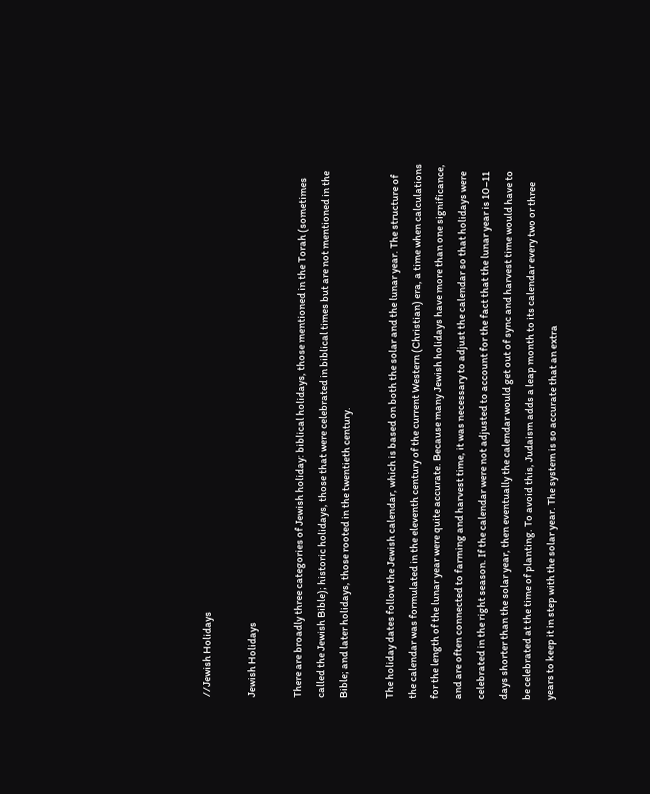//Jewish Holidays

Jewish Holidays

There are broadly three categories of Jewish holiday: biblical holidays, those mentioned in the Torah (sometimes called the Jewish Bible); historic holidays, those that were celebrated in biblical times but are not mentioned in the Bible; and later holidays, those rooted in the twentieth century.

The holiday dates follow the Jewish calendar, which is based on both the solar and the lunar year. The structure of the calendar was formulated in the eleventh century of the current Western (Christian) era, a time when calculations for the length of the lunar year were quite accurate. Because many Jewish holidays have more than one significance, and are often connected to farming and harvest time, it was necessary to adjust the calendar so that holidays were celebrated in the right season. If the calendar were not adjusted to account for the fact that the lunar year is 10–11 days shorter than the solar year, then eventually the calendar would get out of sync and harvest time would have to be celebrated at the time of planting. To avoid this, Judaism adds a leap month to its calendar every two or three years to keep it in step with the solar year. The system is so accurate that an extra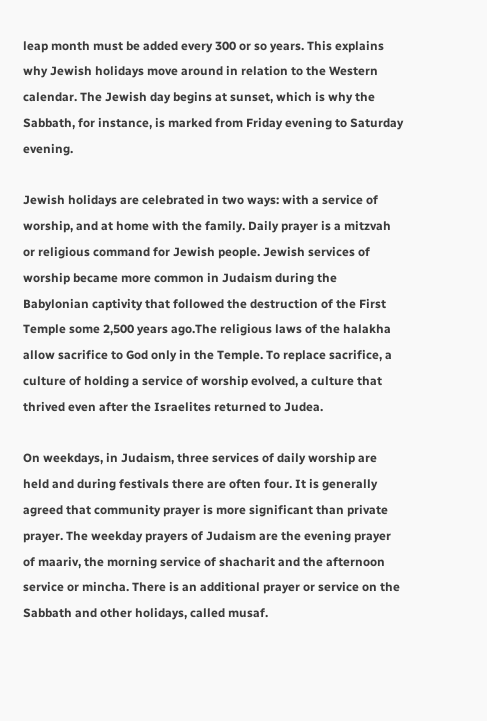leap month must be added every 300 or so years. This explains why Jewish holidays move around in relation to the Western calendar. The Jewish day begins at sunset, which is why the Sabbath, for instance, is marked from Friday evening to Saturday evening.

Jewish holidays are celebrated in two ways: with a service of worship, and at home with the family. Daily prayer is a mitzvah or religious command for Jewish people. Jewish services of worship became more common in Judaism during the Babylonian captivity that followed the destruction of the First Temple some 2,500 years ago.The religious laws of the halakha allow sacrifice to God only in the Temple. To replace sacrifice, a culture of holding a service of worship evolved, a culture that thrived even after the Israelites returned to Judea.

On weekdays, in Judaism, three services of daily worship are held and during festivals there are often four. It is generally agreed that community prayer is more significant than private prayer. The weekday prayers of Judaism are the evening prayer of maariv, the morning service of shacharit and the afternoon service or mincha. There is an additional prayer or service on the Sabbath and other holidays, called musaf.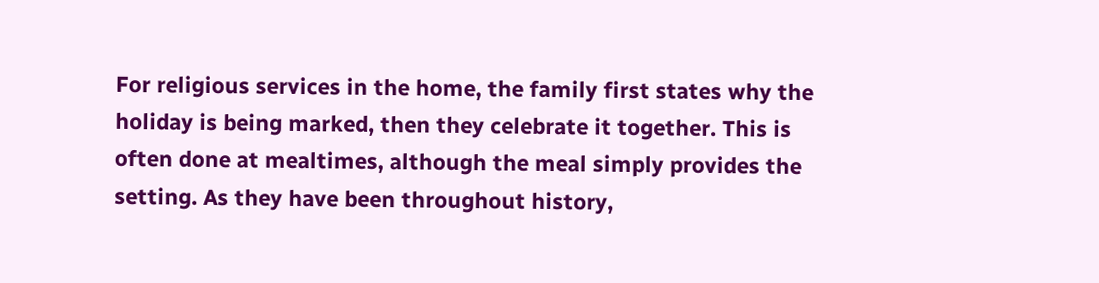For religious services in the home, the family first states why the holiday is being marked, then they celebrate it together. This is often done at mealtimes, although the meal simply provides the setting. As they have been throughout history,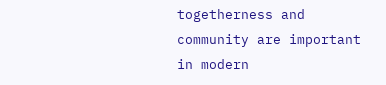togetherness and community are important in modern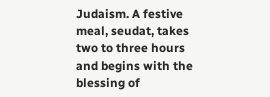Judaism. A festive meal, seudat, takes two to three hours and begins with the blessing of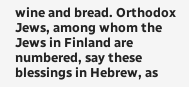wine and bread. Orthodox Jews, among whom the Jews in Finland are numbered, say these blessings in Hebrew, as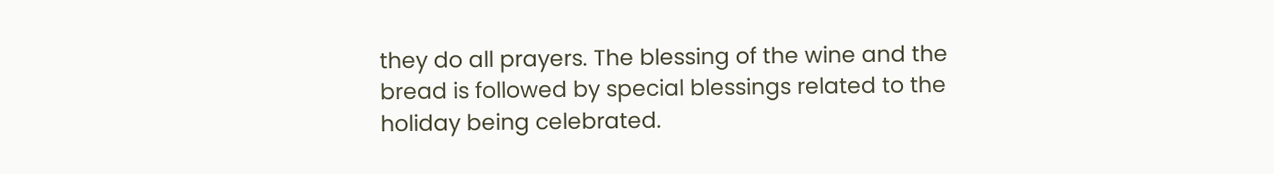they do all prayers. The blessing of the wine and the bread is followed by special blessings related to the holiday being celebrated.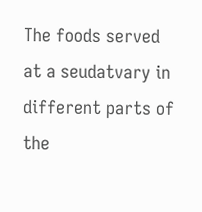The foods served at a seudatvary in different parts of the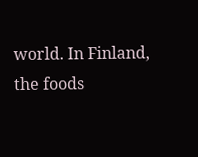world. In Finland, the foods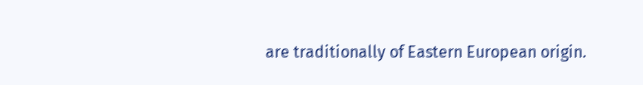are traditionally of Eastern European origin.